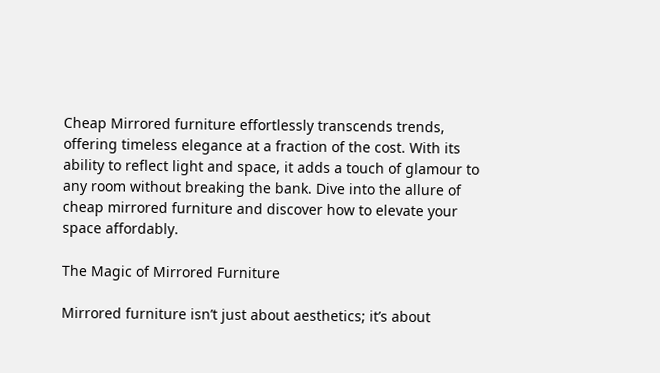Cheap Mirrored furniture effortlessly transcends trends, offering timeless elegance at a fraction of the cost. With its ability to reflect light and space, it adds a touch of glamour to any room without breaking the bank. Dive into the allure of cheap mirrored furniture and discover how to elevate your space affordably.

The Magic of Mirrored Furniture

Mirrored furniture isn’t just about aesthetics; it’s about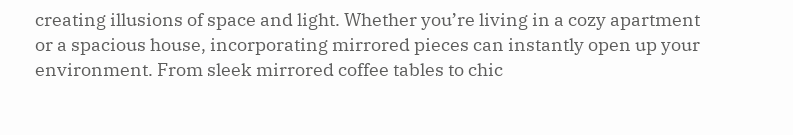creating illusions of space and light. Whether you’re living in a cozy apartment or a spacious house, incorporating mirrored pieces can instantly open up your environment. From sleek mirrored coffee tables to chic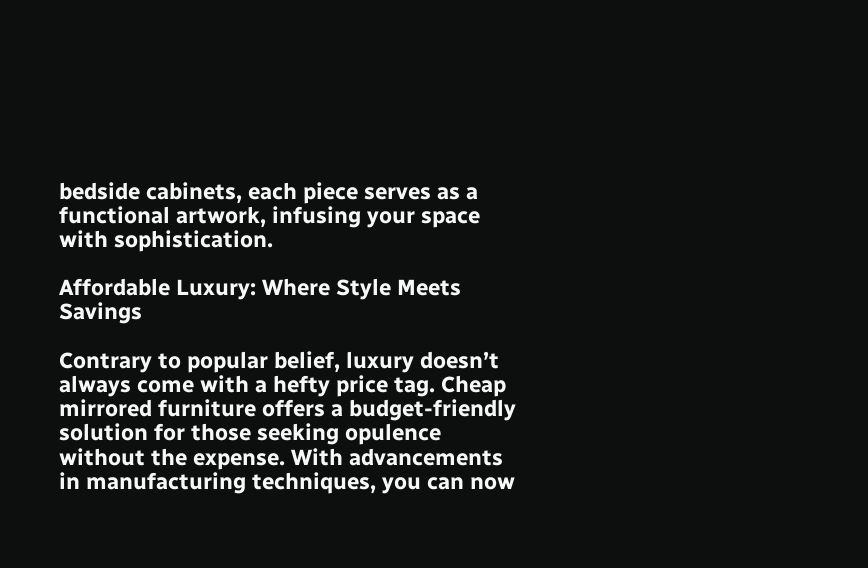bedside cabinets, each piece serves as a functional artwork, infusing your space with sophistication.

Affordable Luxury: Where Style Meets Savings

Contrary to popular belief, luxury doesn’t always come with a hefty price tag. Cheap mirrored furniture offers a budget-friendly solution for those seeking opulence without the expense. With advancements in manufacturing techniques, you can now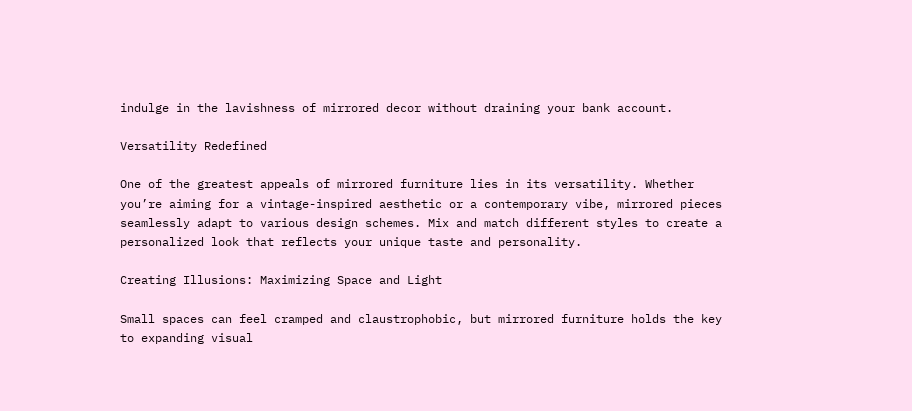indulge in the lavishness of mirrored decor without draining your bank account.

Versatility Redefined

One of the greatest appeals of mirrored furniture lies in its versatility. Whether you’re aiming for a vintage-inspired aesthetic or a contemporary vibe, mirrored pieces seamlessly adapt to various design schemes. Mix and match different styles to create a personalized look that reflects your unique taste and personality.

Creating Illusions: Maximizing Space and Light

Small spaces can feel cramped and claustrophobic, but mirrored furniture holds the key to expanding visual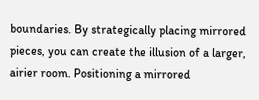boundaries. By strategically placing mirrored pieces, you can create the illusion of a larger, airier room. Positioning a mirrored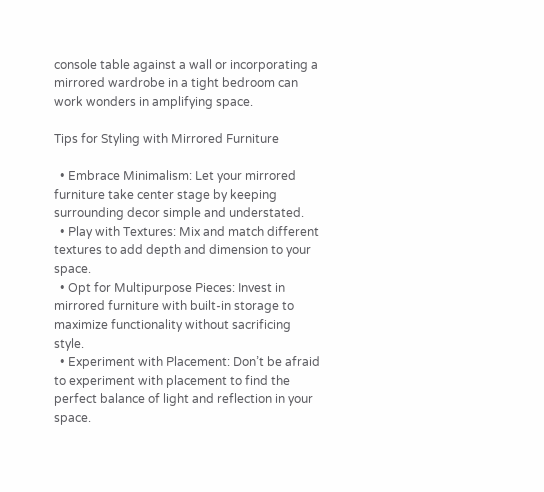console table against a wall or incorporating a mirrored wardrobe in a tight bedroom can work wonders in amplifying space.

Tips for Styling with Mirrored Furniture

  • Embrace Minimalism: Let your mirrored furniture take center stage by keeping surrounding decor simple and understated.
  • Play with Textures: Mix and match different textures to add depth and dimension to your space.
  • Opt for Multipurpose Pieces: Invest in mirrored furniture with built-in storage to maximize functionality without sacrificing style.
  • Experiment with Placement: Don’t be afraid to experiment with placement to find the perfect balance of light and reflection in your space.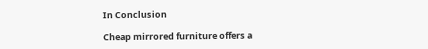In Conclusion

Cheap mirrored furniture offers a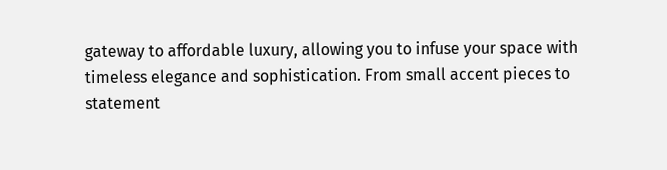gateway to affordable luxury, allowing you to infuse your space with timeless elegance and sophistication. From small accent pieces to statement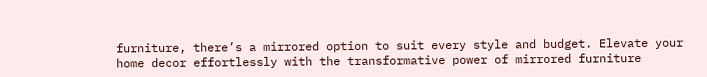furniture, there’s a mirrored option to suit every style and budget. Elevate your home decor effortlessly with the transformative power of mirrored furniture